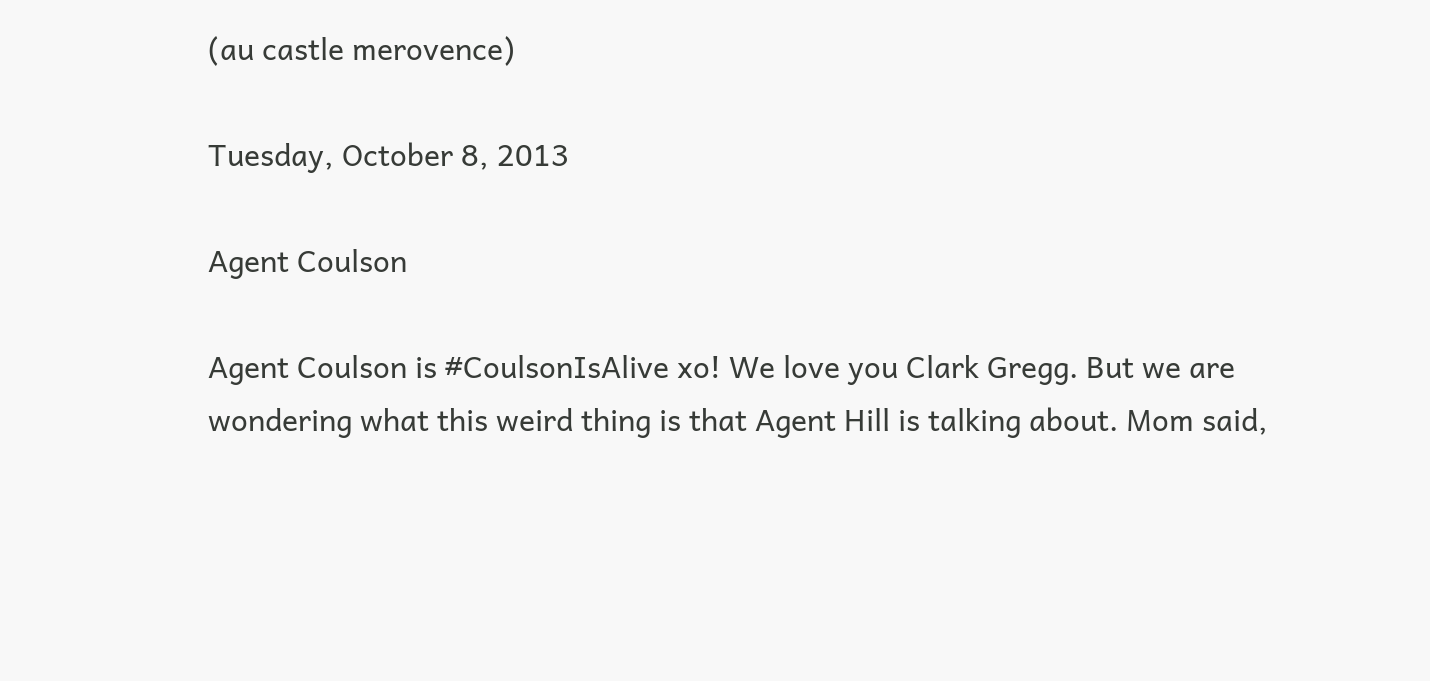(au castle merovence)

Tuesday, October 8, 2013

Agent Coulson

Agent Coulson is #CoulsonIsAlive xo! We love you Clark Gregg. But we are wondering what this weird thing is that Agent Hill is talking about. Mom said,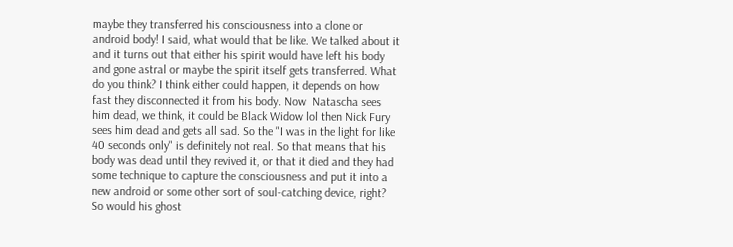maybe they transferred his consciousness into a clone or android body! I said, what would that be like. We talked about it and it turns out that either his spirit would have left his body and gone astral or maybe the spirit itself gets transferred. What do you think? I think either could happen, it depends on how fast they disconnected it from his body. Now  Natascha sees him dead, we think, it could be Black Widow lol then Nick Fury sees him dead and gets all sad. So the "I was in the light for like 40 seconds only" is definitely not real. So that means that his body was dead until they revived it, or that it died and they had some technique to capture the consciousness and put it into a new android or some other sort of soul-catching device, right? So would his ghost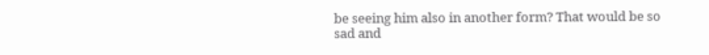be seeing him also in another form? That would be so sad and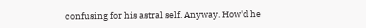confusing for his astral self. Anyway. How'd he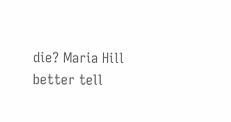die? Maria Hill better tell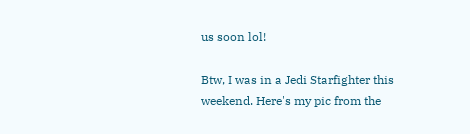us soon lol!

Btw, I was in a Jedi Starfighter this weekend. Here's my pic from the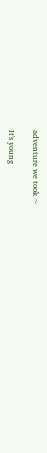adventure we took ~

It's young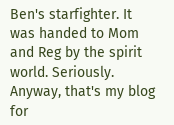Ben's starfighter. It was handed to Mom and Reg by the spirit world. Seriously. Anyway, that's my blog for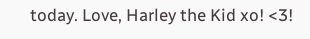today. Love, Harley the Kid xo! <3!